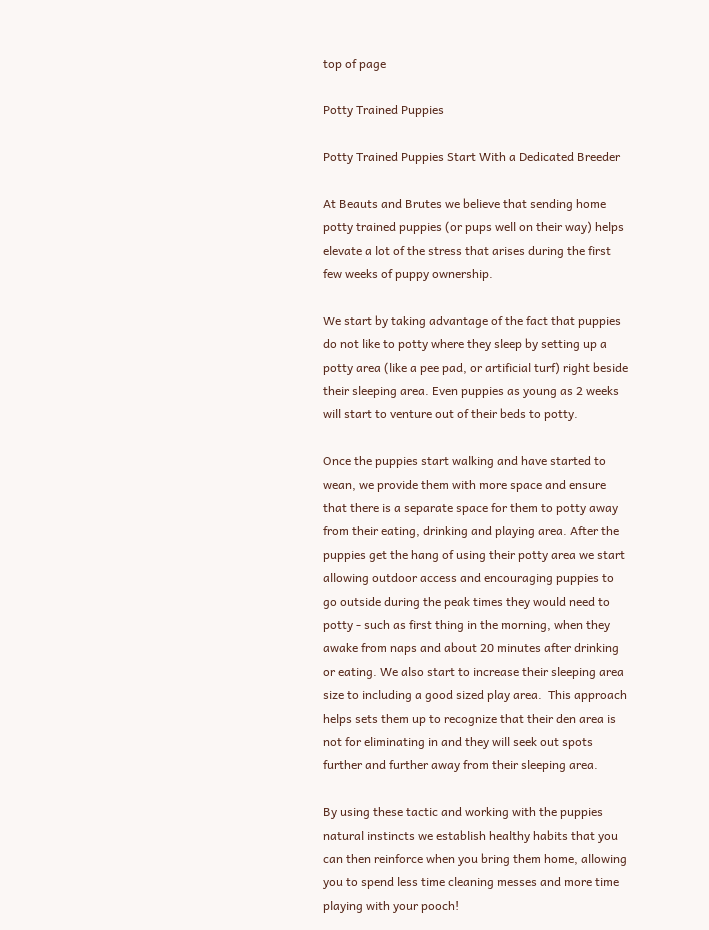top of page

Potty Trained Puppies

Potty Trained Puppies Start With a Dedicated Breeder

At Beauts and Brutes we believe that sending home potty trained puppies (or pups well on their way) helps elevate a lot of the stress that arises during the first few weeks of puppy ownership.

We start by taking advantage of the fact that puppies do not like to potty where they sleep by setting up a potty area (like a pee pad, or artificial turf) right beside their sleeping area. Even puppies as young as 2 weeks will start to venture out of their beds to potty.

Once the puppies start walking and have started to wean, we provide them with more space and ensure that there is a separate space for them to potty away from their eating, drinking and playing area. After the puppies get the hang of using their potty area we start allowing outdoor access and encouraging puppies to go outside during the peak times they would need to potty - such as first thing in the morning, when they awake from naps and about 20 minutes after drinking or eating. We also start to increase their sleeping area size to including a good sized play area.  This approach helps sets them up to recognize that their den area is not for eliminating in and they will seek out spots further and further away from their sleeping area.

By using these tactic and working with the puppies natural instincts we establish healthy habits that you can then reinforce when you bring them home, allowing you to spend less time cleaning messes and more time playing with your pooch!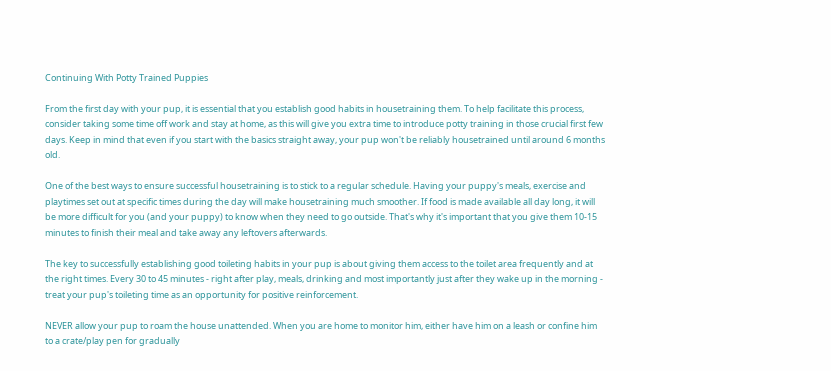Continuing With Potty Trained Puppies

From the first day with your pup, it is essential that you establish good habits in housetraining them. To help facilitate this process, consider taking some time off work and stay at home, as this will give you extra time to introduce potty training in those crucial first few days. Keep in mind that even if you start with the basics straight away, your pup won't be reliably housetrained until around 6 months old.

One of the best ways to ensure successful housetraining is to stick to a regular schedule. Having your puppy's meals, exercise and playtimes set out at specific times during the day will make housetraining much smoother. If food is made available all day long, it will be more difficult for you (and your puppy) to know when they need to go outside. That's why it's important that you give them 10-15 minutes to finish their meal and take away any leftovers afterwards.

The key to successfully establishing good toileting habits in your pup is about giving them access to the toilet area frequently and at the right times. Every 30 to 45 minutes - right after play, meals, drinking and most importantly just after they wake up in the morning - treat your pup's toileting time as an opportunity for positive reinforcement.

NEVER allow your pup to roam the house unattended. When you are home to monitor him, either have him on a leash or confine him to a crate/play pen for gradually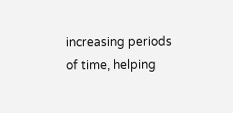increasing periods of time, helping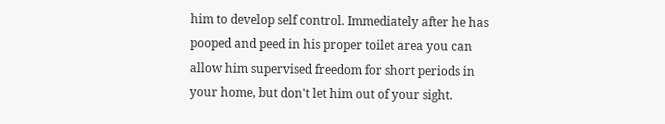him to develop self control. Immediately after he has pooped and peed in his proper toilet area you can allow him supervised freedom for short periods in your home, but don't let him out of your sight.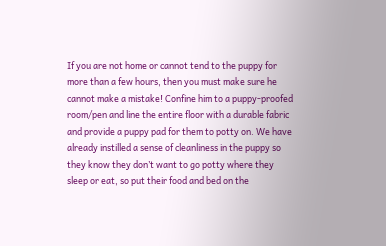If you are not home or cannot tend to the puppy for more than a few hours, then you must make sure he cannot make a mistake! Confine him to a puppy-proofed room/pen and line the entire floor with a durable fabric and provide a puppy pad for them to potty on. We have already instilled a sense of cleanliness in the puppy so they know they don’t want to go potty where they sleep or eat, so put their food and bed on the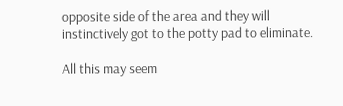opposite side of the area and they will instinctively got to the potty pad to eliminate.

All this may seem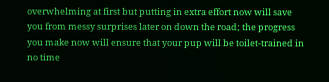overwhelming at first but putting in extra effort now will save you from messy surprises later on down the road; the progress you make now will ensure that your pup will be toilet-trained in no time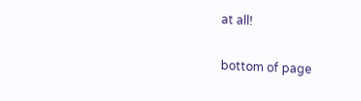at all!

bottom of page